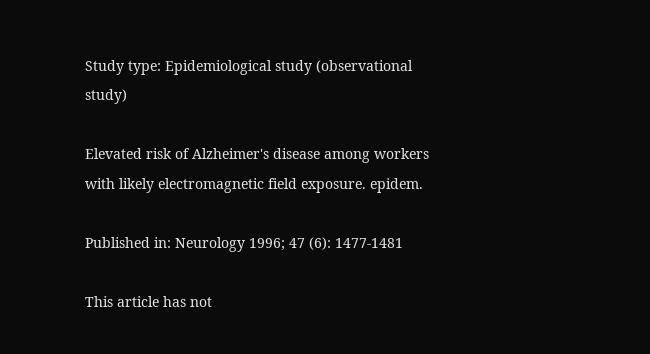Study type: Epidemiological study (observational study)

Elevated risk of Alzheimer's disease among workers with likely electromagnetic field exposure. epidem.

Published in: Neurology 1996; 47 (6): 1477-1481

This article has not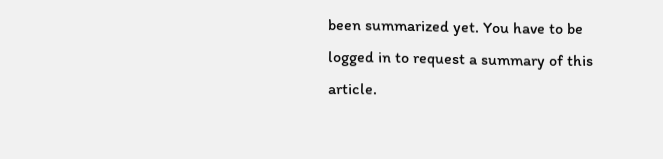been summarized yet. You have to be logged in to request a summary of this article.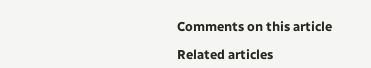Comments on this article

Related articles